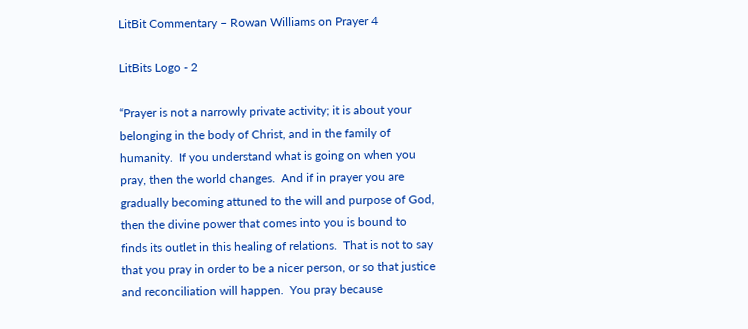LitBit Commentary – Rowan Williams on Prayer 4

LitBits Logo - 2

“Prayer is not a narrowly private activity; it is about your belonging in the body of Christ, and in the family of humanity.  If you understand what is going on when you pray, then the world changes.  And if in prayer you are gradually becoming attuned to the will and purpose of God, then the divine power that comes into you is bound to finds its outlet in this healing of relations.  That is not to say that you pray in order to be a nicer person, or so that justice and reconciliation will happen.  You pray because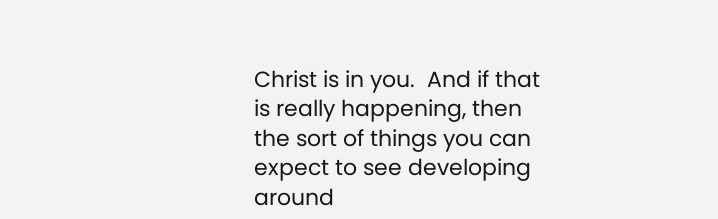Christ is in you.  And if that is really happening, then the sort of things you can expect to see developing around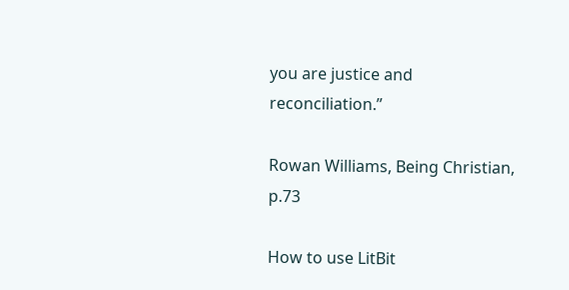you are justice and reconciliation.”

Rowan Williams, Being Christian, p.73

How to use LitBit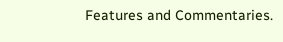Features and Commentaries.